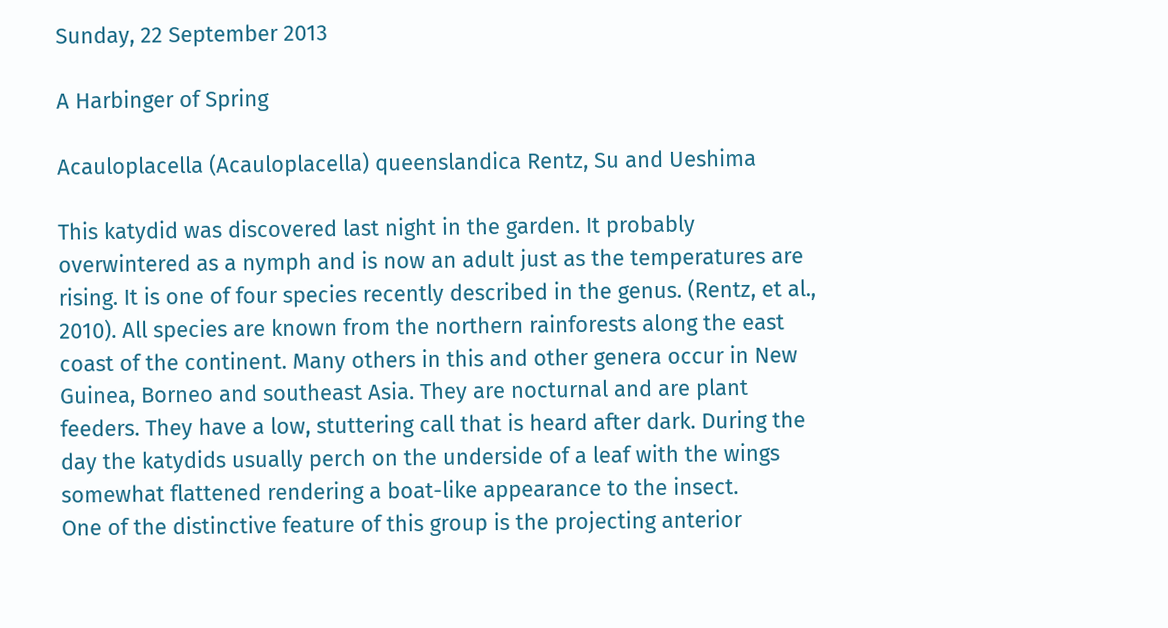Sunday, 22 September 2013

A Harbinger of Spring

Acauloplacella (Acauloplacella) queenslandica Rentz, Su and Ueshima

This katydid was discovered last night in the garden. It probably overwintered as a nymph and is now an adult just as the temperatures are rising. It is one of four species recently described in the genus. (Rentz, et al., 2010). All species are known from the northern rainforests along the east coast of the continent. Many others in this and other genera occur in New Guinea, Borneo and southeast Asia. They are nocturnal and are plant feeders. They have a low, stuttering call that is heard after dark. During the day the katydids usually perch on the underside of a leaf with the wings somewhat flattened rendering a boat-like appearance to the insect.
One of the distinctive feature of this group is the projecting anterior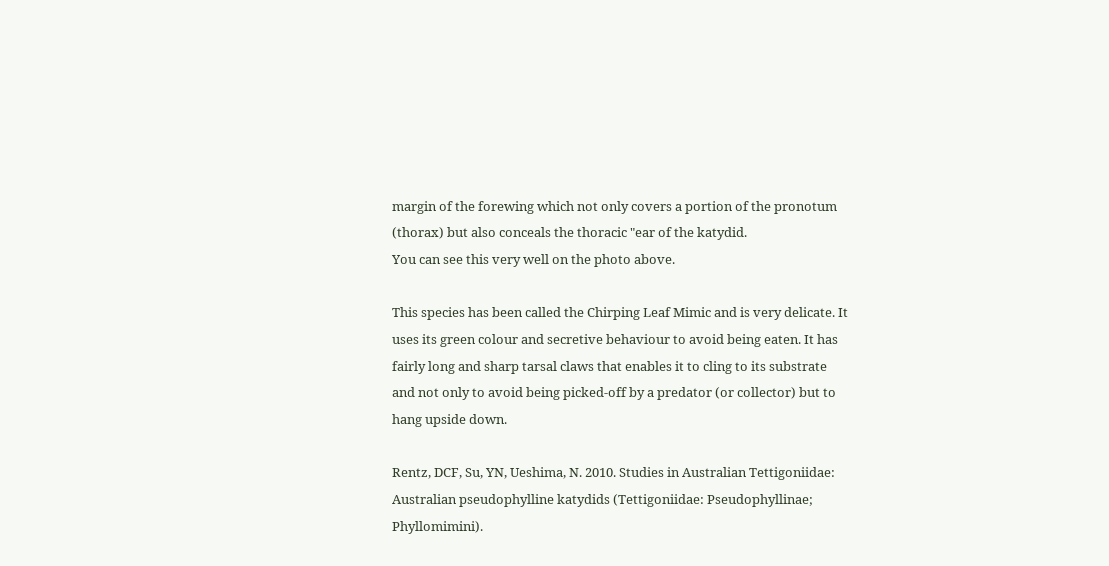margin of the forewing which not only covers a portion of the pronotum (thorax) but also conceals the thoracic "ear of the katydid.
You can see this very well on the photo above.

This species has been called the Chirping Leaf Mimic and is very delicate. It uses its green colour and secretive behaviour to avoid being eaten. It has fairly long and sharp tarsal claws that enables it to cling to its substrate and not only to avoid being picked-off by a predator (or collector) but to hang upside down.

Rentz, DCF, Su, YN, Ueshima, N. 2010. Studies in Australian Tettigoniidae: Australian pseudophylline katydids (Tettigoniidae: Pseudophyllinae; Phyllomimini).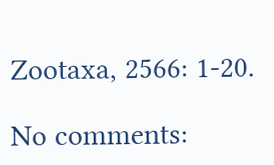Zootaxa, 2566: 1-20.

No comments: